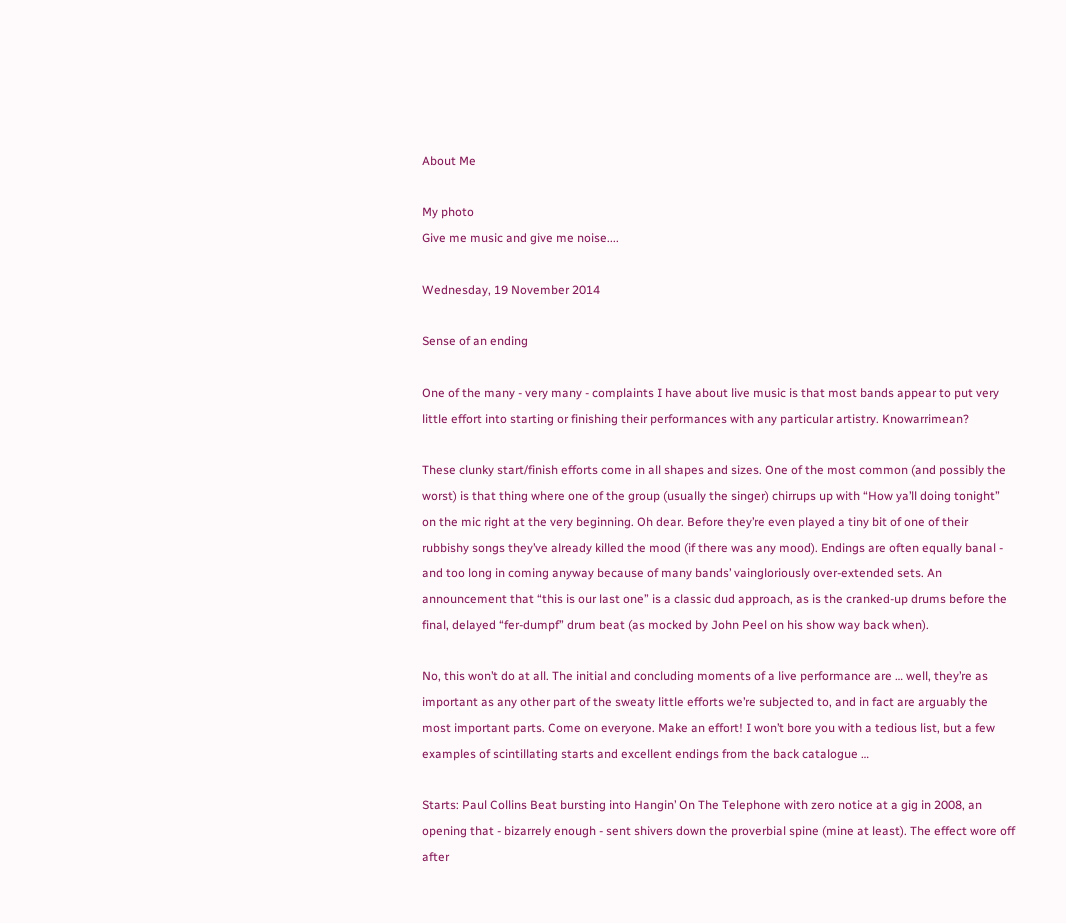About Me

My photo
Give me music and give me noise....

Wednesday, 19 November 2014

Sense of an ending

One of the many - very many - complaints I have about live music is that most bands appear to put very little effort into starting or finishing their performances with any particular artistry. Knowarrimean?

These clunky start/finish efforts come in all shapes and sizes. One of the most common (and possibly the worst) is that thing where one of the group (usually the singer) chirrups up with “How ya’ll doing tonight” on the mic right at the very beginning. Oh dear. Before they’re even played a tiny bit of one of their rubbishy songs they’ve already killed the mood (if there was any mood). Endings are often equally banal - and too long in coming anyway because of many bands’ vaingloriously over-extended sets. An announcement that “this is our last one” is a classic dud approach, as is the cranked-up drums before the final, delayed “fer-dumpf” drum beat (as mocked by John Peel on his show way back when).

No, this won’t do at all. The initial and concluding moments of a live performance are … well, they’re as important as any other part of the sweaty little efforts we’re subjected to, and in fact are arguably the most important parts. Come on everyone. Make an effort! I won’t bore you with a tedious list, but a few examples of scintillating starts and excellent endings from the back catalogue …

Starts: Paul Collins Beat bursting into Hangin’ On The Telephone with zero notice at a gig in 2008, an opening that - bizarrely enough - sent shivers down the proverbial spine (mine at least). The effect wore off after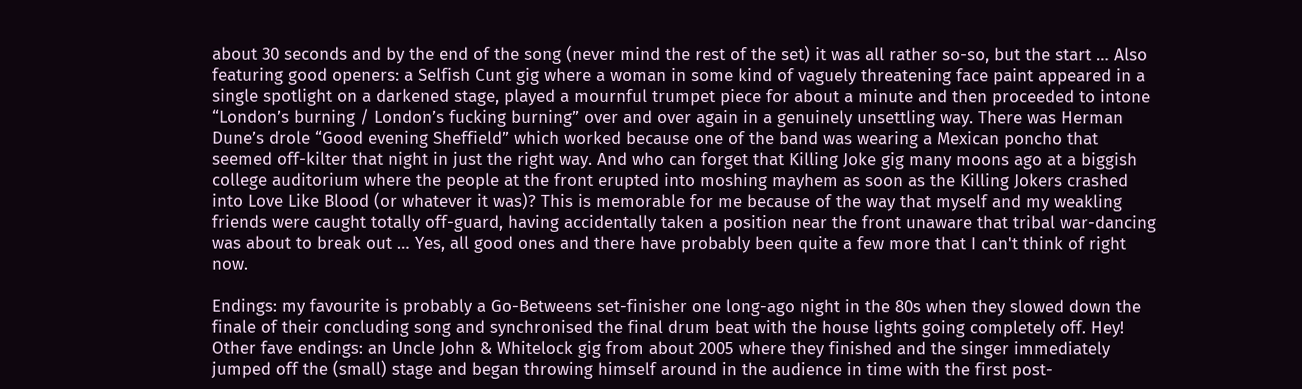about 30 seconds and by the end of the song (never mind the rest of the set) it was all rather so-so, but the start … Also featuring good openers: a Selfish Cunt gig where a woman in some kind of vaguely threatening face paint appeared in a single spotlight on a darkened stage, played a mournful trumpet piece for about a minute and then proceeded to intone “London’s burning / London’s fucking burning” over and over again in a genuinely unsettling way. There was Herman Dune’s drole “Good evening Sheffield” which worked because one of the band was wearing a Mexican poncho that seemed off-kilter that night in just the right way. And who can forget that Killing Joke gig many moons ago at a biggish college auditorium where the people at the front erupted into moshing mayhem as soon as the Killing Jokers crashed into Love Like Blood (or whatever it was)? This is memorable for me because of the way that myself and my weakling friends were caught totally off-guard, having accidentally taken a position near the front unaware that tribal war-dancing was about to break out … Yes, all good ones and there have probably been quite a few more that I can't think of right now.

Endings: my favourite is probably a Go-Betweens set-finisher one long-ago night in the 80s when they slowed down the finale of their concluding song and synchronised the final drum beat with the house lights going completely off. Hey! Other fave endings: an Uncle John & Whitelock gig from about 2005 where they finished and the singer immediately jumped off the (small) stage and began throwing himself around in the audience in time with the first post-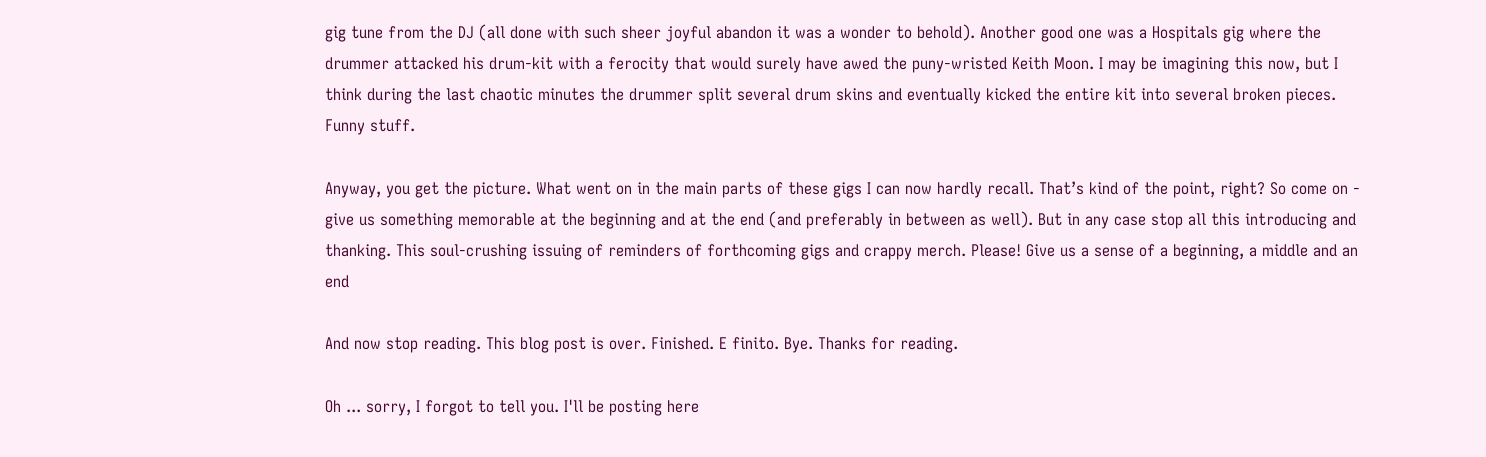gig tune from the DJ (all done with such sheer joyful abandon it was a wonder to behold). Another good one was a Hospitals gig where the drummer attacked his drum-kit with a ferocity that would surely have awed the puny-wristed Keith Moon. I may be imagining this now, but I think during the last chaotic minutes the drummer split several drum skins and eventually kicked the entire kit into several broken pieces. Funny stuff.

Anyway, you get the picture. What went on in the main parts of these gigs I can now hardly recall. That’s kind of the point, right? So come on - give us something memorable at the beginning and at the end (and preferably in between as well). But in any case stop all this introducing and thanking. This soul-crushing issuing of reminders of forthcoming gigs and crappy merch. Please! Give us a sense of a beginning, a middle and an end

And now stop reading. This blog post is over. Finished. E finito. Bye. Thanks for reading.

Oh ... sorry, I forgot to tell you. I'll be posting here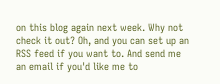on this blog again next week. Why not check it out? Oh, and you can set up an RSS feed if you want to. And send me an email if you'd like me to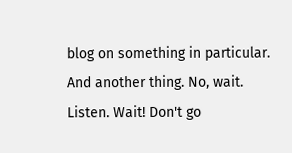blog on something in particular. And another thing. No, wait. Listen. Wait! Don't go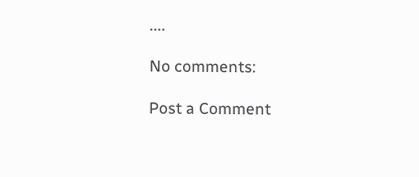....

No comments:

Post a Comment